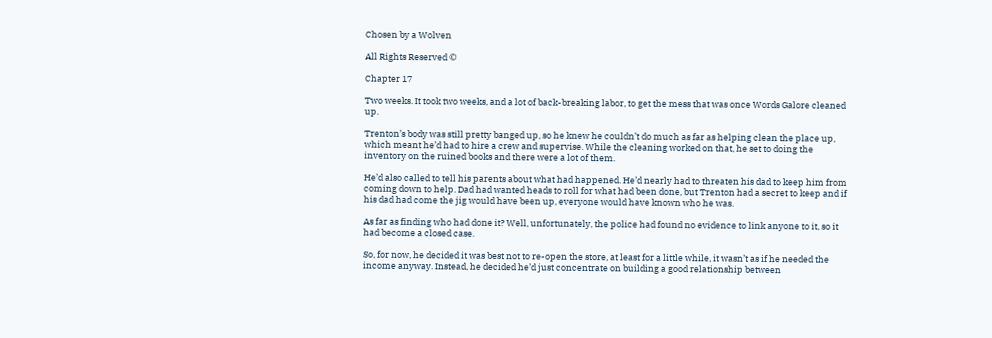Chosen by a Wolven

All Rights Reserved ©

Chapter 17

Two weeks. It took two weeks, and a lot of back-breaking labor, to get the mess that was once Words Galore cleaned up.

Trenton’s body was still pretty banged up, so he knew he couldn’t do much as far as helping clean the place up, which meant he’d had to hire a crew and supervise. While the cleaning worked on that, he set to doing the inventory on the ruined books and there were a lot of them.

He’d also called to tell his parents about what had happened. He’d nearly had to threaten his dad to keep him from coming down to help. Dad had wanted heads to roll for what had been done, but Trenton had a secret to keep and if his dad had come the jig would have been up, everyone would have known who he was.

As far as finding who had done it? Well, unfortunately, the police had found no evidence to link anyone to it, so it had become a closed case.

So, for now, he decided it was best not to re-open the store, at least for a little while, it wasn’t as if he needed the income anyway. Instead, he decided he’d just concentrate on building a good relationship between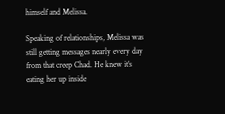himself and Melissa.

Speaking of relationships, Melissa was still getting messages nearly every day from that creep Chad. He knew it’s eating her up inside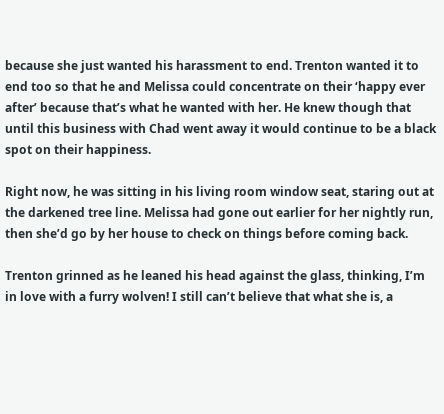because she just wanted his harassment to end. Trenton wanted it to end too so that he and Melissa could concentrate on their ‘happy ever after’ because that’s what he wanted with her. He knew though that until this business with Chad went away it would continue to be a black spot on their happiness.

Right now, he was sitting in his living room window seat, staring out at the darkened tree line. Melissa had gone out earlier for her nightly run, then she’d go by her house to check on things before coming back.

Trenton grinned as he leaned his head against the glass, thinking, I’m in love with a furry wolven! I still can’t believe that what she is, a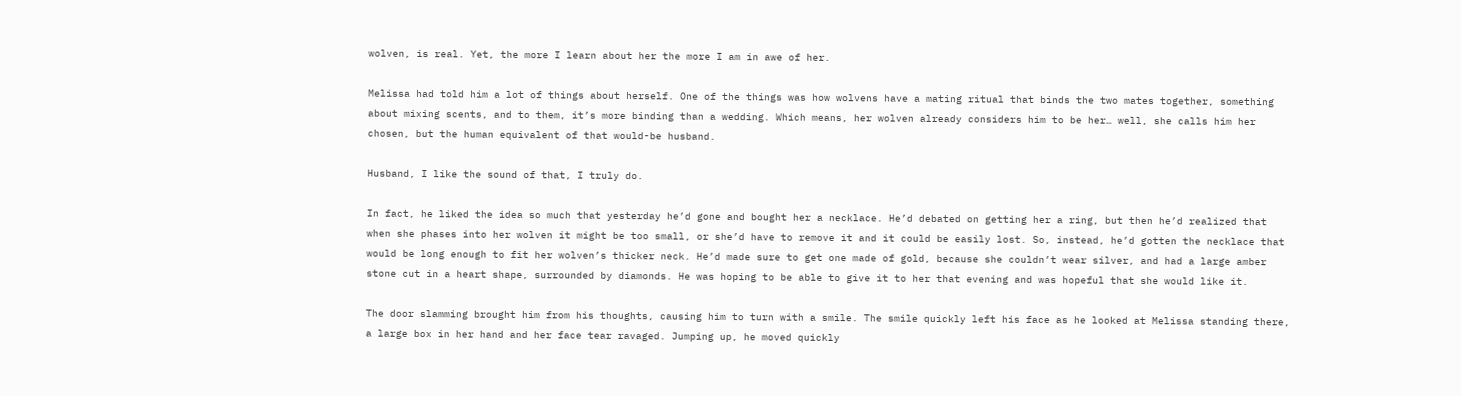wolven, is real. Yet, the more I learn about her the more I am in awe of her.

Melissa had told him a lot of things about herself. One of the things was how wolvens have a mating ritual that binds the two mates together, something about mixing scents, and to them, it’s more binding than a wedding. Which means, her wolven already considers him to be her… well, she calls him her chosen, but the human equivalent of that would-be husband.

Husband, I like the sound of that, I truly do.

In fact, he liked the idea so much that yesterday he’d gone and bought her a necklace. He’d debated on getting her a ring, but then he’d realized that when she phases into her wolven it might be too small, or she’d have to remove it and it could be easily lost. So, instead, he’d gotten the necklace that would be long enough to fit her wolven’s thicker neck. He’d made sure to get one made of gold, because she couldn’t wear silver, and had a large amber stone cut in a heart shape, surrounded by diamonds. He was hoping to be able to give it to her that evening and was hopeful that she would like it.

The door slamming brought him from his thoughts, causing him to turn with a smile. The smile quickly left his face as he looked at Melissa standing there, a large box in her hand and her face tear ravaged. Jumping up, he moved quickly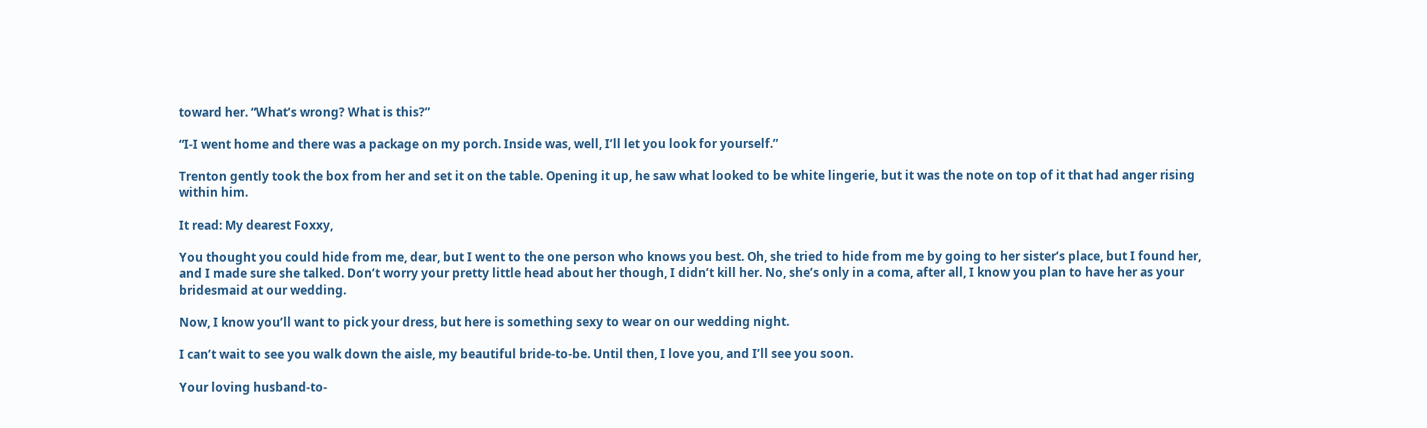toward her. “What’s wrong? What is this?”

“I-I went home and there was a package on my porch. Inside was, well, I’ll let you look for yourself.”

Trenton gently took the box from her and set it on the table. Opening it up, he saw what looked to be white lingerie, but it was the note on top of it that had anger rising within him.

It read: My dearest Foxxy,

You thought you could hide from me, dear, but I went to the one person who knows you best. Oh, she tried to hide from me by going to her sister’s place, but I found her, and I made sure she talked. Don’t worry your pretty little head about her though, I didn’t kill her. No, she’s only in a coma, after all, I know you plan to have her as your bridesmaid at our wedding.

Now, I know you’ll want to pick your dress, but here is something sexy to wear on our wedding night.

I can’t wait to see you walk down the aisle, my beautiful bride-to-be. Until then, I love you, and I’ll see you soon.

Your loving husband-to-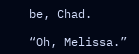be, Chad.

“Oh, Melissa.”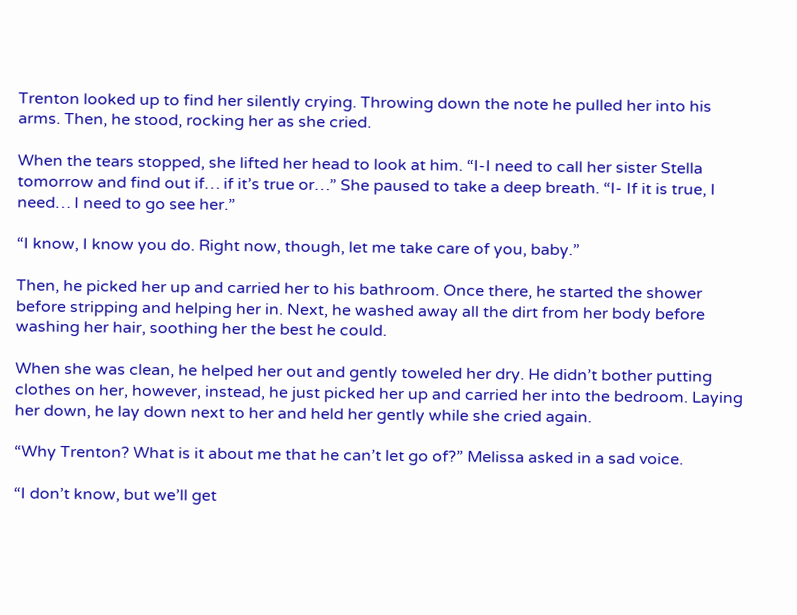Trenton looked up to find her silently crying. Throwing down the note he pulled her into his arms. Then, he stood, rocking her as she cried.

When the tears stopped, she lifted her head to look at him. “I-I need to call her sister Stella tomorrow and find out if… if it’s true or…” She paused to take a deep breath. “I- If it is true, I need… I need to go see her.”

“I know, I know you do. Right now, though, let me take care of you, baby.”

Then, he picked her up and carried her to his bathroom. Once there, he started the shower before stripping and helping her in. Next, he washed away all the dirt from her body before washing her hair, soothing her the best he could.

When she was clean, he helped her out and gently toweled her dry. He didn’t bother putting clothes on her, however, instead, he just picked her up and carried her into the bedroom. Laying her down, he lay down next to her and held her gently while she cried again.

“Why Trenton? What is it about me that he can’t let go of?” Melissa asked in a sad voice.

“I don’t know, but we’ll get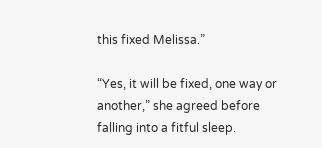this fixed Melissa.”

“Yes, it will be fixed, one way or another,” she agreed before falling into a fitful sleep.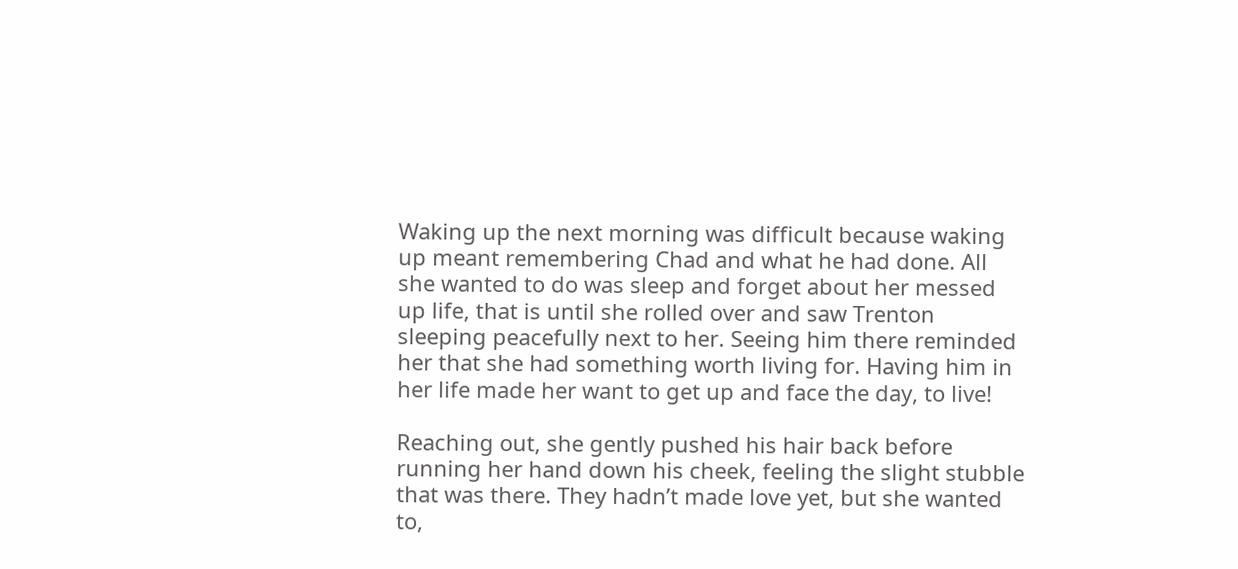Waking up the next morning was difficult because waking up meant remembering Chad and what he had done. All she wanted to do was sleep and forget about her messed up life, that is until she rolled over and saw Trenton sleeping peacefully next to her. Seeing him there reminded her that she had something worth living for. Having him in her life made her want to get up and face the day, to live!

Reaching out, she gently pushed his hair back before running her hand down his cheek, feeling the slight stubble that was there. They hadn’t made love yet, but she wanted to,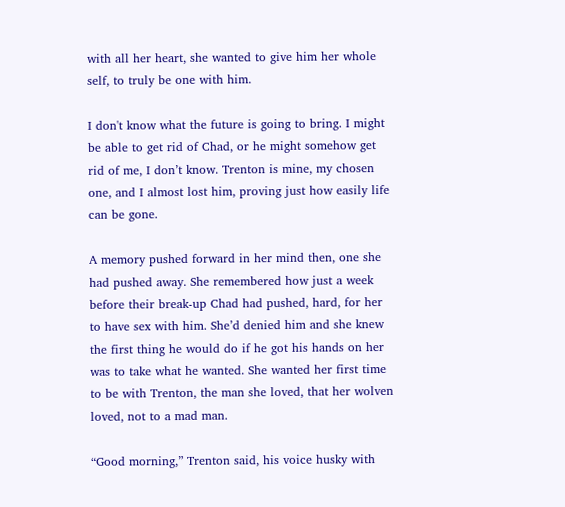with all her heart, she wanted to give him her whole self, to truly be one with him.

I don't know what the future is going to bring. I might be able to get rid of Chad, or he might somehow get rid of me, I don’t know. Trenton is mine, my chosen one, and I almost lost him, proving just how easily life can be gone.

A memory pushed forward in her mind then, one she had pushed away. She remembered how just a week before their break-up Chad had pushed, hard, for her to have sex with him. She’d denied him and she knew the first thing he would do if he got his hands on her was to take what he wanted. She wanted her first time to be with Trenton, the man she loved, that her wolven loved, not to a mad man.

“Good morning,” Trenton said, his voice husky with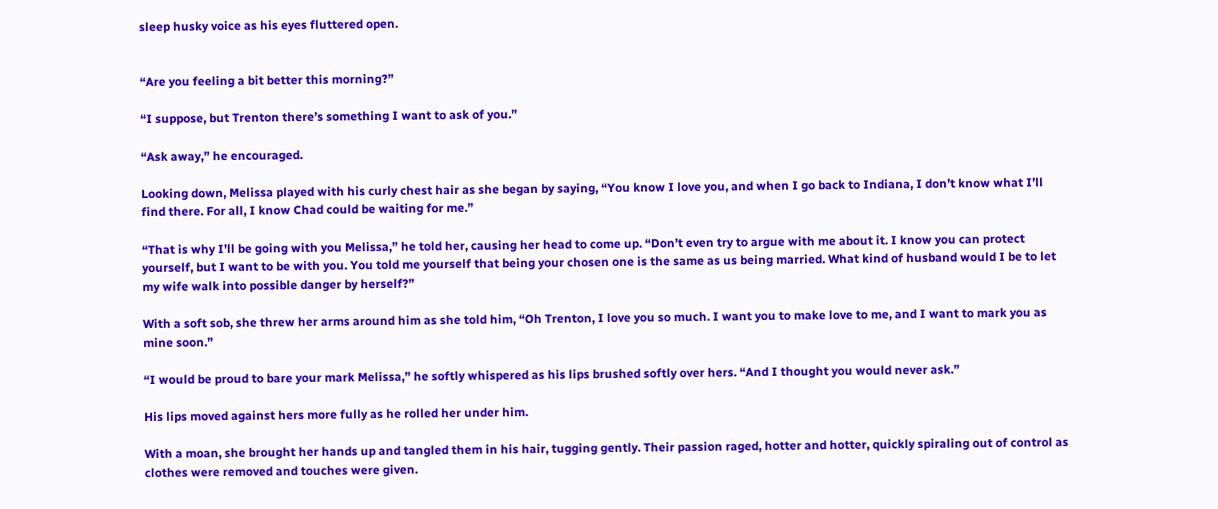sleep husky voice as his eyes fluttered open.


“Are you feeling a bit better this morning?”

“I suppose, but Trenton there’s something I want to ask of you.”

“Ask away,” he encouraged.

Looking down, Melissa played with his curly chest hair as she began by saying, “You know I love you, and when I go back to Indiana, I don’t know what I’ll find there. For all, I know Chad could be waiting for me.”

“That is why I’ll be going with you Melissa,” he told her, causing her head to come up. “Don’t even try to argue with me about it. I know you can protect yourself, but I want to be with you. You told me yourself that being your chosen one is the same as us being married. What kind of husband would I be to let my wife walk into possible danger by herself?”

With a soft sob, she threw her arms around him as she told him, “Oh Trenton, I love you so much. I want you to make love to me, and I want to mark you as mine soon.”

“I would be proud to bare your mark Melissa,” he softly whispered as his lips brushed softly over hers. “And I thought you would never ask.”

His lips moved against hers more fully as he rolled her under him.

With a moan, she brought her hands up and tangled them in his hair, tugging gently. Their passion raged, hotter and hotter, quickly spiraling out of control as clothes were removed and touches were given.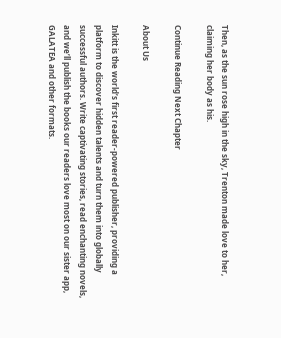Then, as the sun rose high in the sky, Trenton made love to her, claiming her body as his.

Continue Reading Next Chapter

About Us

Inkitt is the world’s first reader-powered publisher, providing a platform to discover hidden talents and turn them into globally successful authors. Write captivating stories, read enchanting novels, and we’ll publish the books our readers love most on our sister app, GALATEA and other formats.